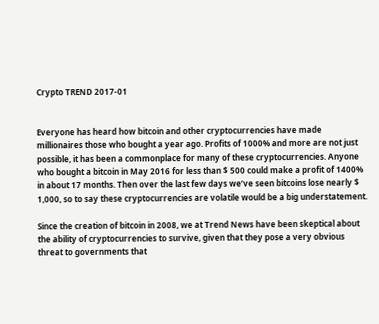Crypto TREND 2017-01


Everyone has heard how bitcoin and other cryptocurrencies have made millionaires those who bought a year ago. Profits of 1000% and more are not just possible, it has been a commonplace for many of these cryptocurrencies. Anyone who bought a bitcoin in May 2016 for less than $ 500 could make a profit of 1400% in about 17 months. Then over the last few days we’ve seen bitcoins lose nearly $ 1,000, so to say these cryptocurrencies are volatile would be a big understatement.

Since the creation of bitcoin in 2008, we at Trend News have been skeptical about the ability of cryptocurrencies to survive, given that they pose a very obvious threat to governments that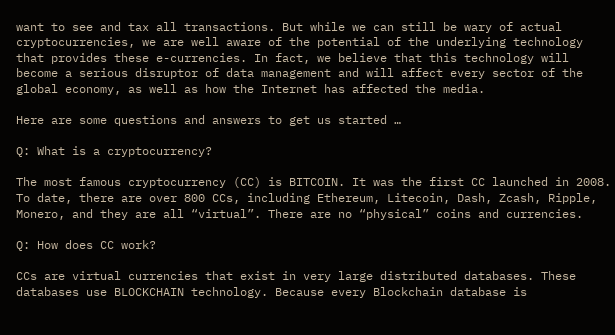want to see and tax all transactions. But while we can still be wary of actual cryptocurrencies, we are well aware of the potential of the underlying technology that provides these e-currencies. In fact, we believe that this technology will become a serious disruptor of data management and will affect every sector of the global economy, as well as how the Internet has affected the media.

Here are some questions and answers to get us started …

Q: What is a cryptocurrency?

The most famous cryptocurrency (CC) is BITCOIN. It was the first CC launched in 2008. To date, there are over 800 CCs, including Ethereum, Litecoin, Dash, Zcash, Ripple, Monero, and they are all “virtual”. There are no “physical” coins and currencies.

Q: How does CC work?

CCs are virtual currencies that exist in very large distributed databases. These databases use BLOCKCHAIN technology. Because every Blockchain database is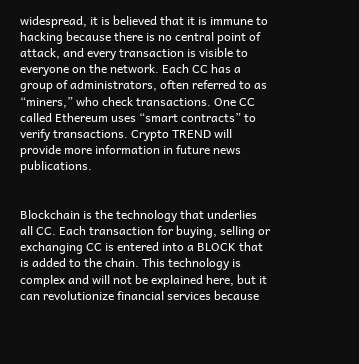widespread, it is believed that it is immune to hacking because there is no central point of attack, and every transaction is visible to everyone on the network. Each CC has a group of administrators, often referred to as “miners,” who check transactions. One CC called Ethereum uses “smart contracts” to verify transactions. Crypto TREND will provide more information in future news publications.


Blockchain is the technology that underlies all CC. Each transaction for buying, selling or exchanging CC is entered into a BLOCK that is added to the chain. This technology is complex and will not be explained here, but it can revolutionize financial services because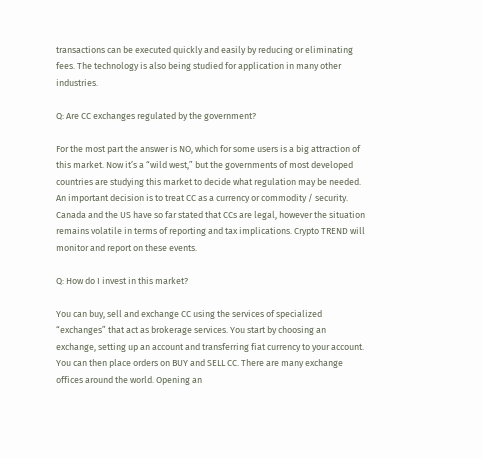transactions can be executed quickly and easily by reducing or eliminating fees. The technology is also being studied for application in many other industries.

Q: Are CC exchanges regulated by the government?

For the most part the answer is NO, which for some users is a big attraction of this market. Now it’s a “wild west,” but the governments of most developed countries are studying this market to decide what regulation may be needed. An important decision is to treat CC as a currency or commodity / security. Canada and the US have so far stated that CCs are legal, however the situation remains volatile in terms of reporting and tax implications. Crypto TREND will monitor and report on these events.

Q: How do I invest in this market?

You can buy, sell and exchange CC using the services of specialized “exchanges” that act as brokerage services. You start by choosing an exchange, setting up an account and transferring fiat currency to your account. You can then place orders on BUY and SELL CC. There are many exchange offices around the world. Opening an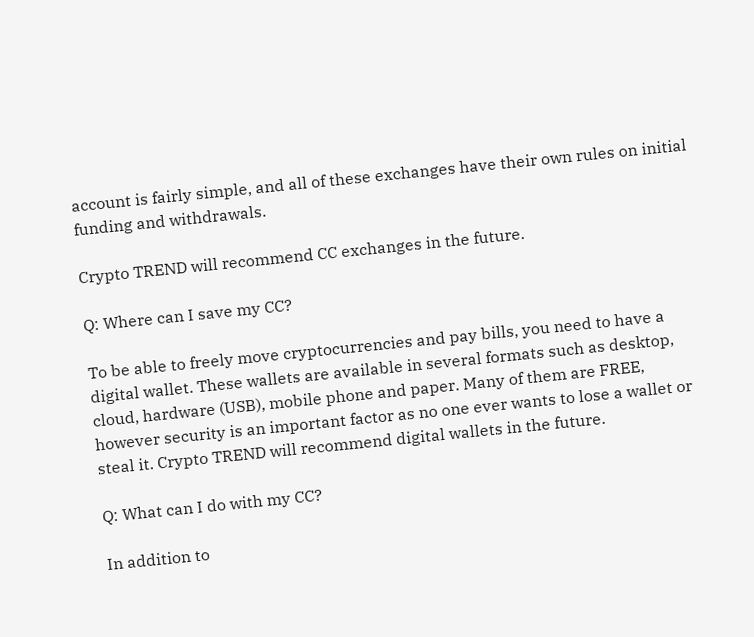account is fairly simple, and all of these exchanges have their own rules on initial funding and withdrawals.

Crypto TREND will recommend CC exchanges in the future.

Q: Where can I save my CC?

To be able to freely move cryptocurrencies and pay bills, you need to have a digital wallet. These wallets are available in several formats such as desktop, cloud, hardware (USB), mobile phone and paper. Many of them are FREE, however security is an important factor as no one ever wants to lose a wallet or steal it. Crypto TREND will recommend digital wallets in the future.

Q: What can I do with my CC?

In addition to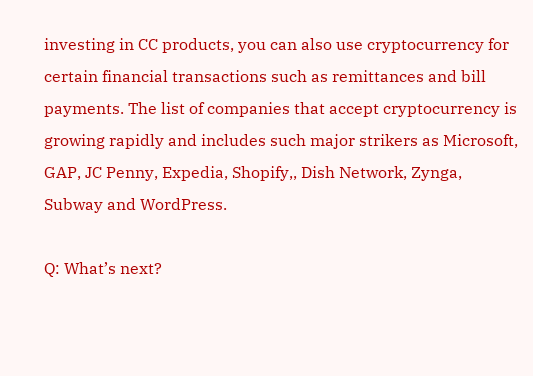investing in CC products, you can also use cryptocurrency for certain financial transactions such as remittances and bill payments. The list of companies that accept cryptocurrency is growing rapidly and includes such major strikers as Microsoft, GAP, JC Penny, Expedia, Shopify,, Dish Network, Zynga, Subway and WordPress.

Q: What’s next?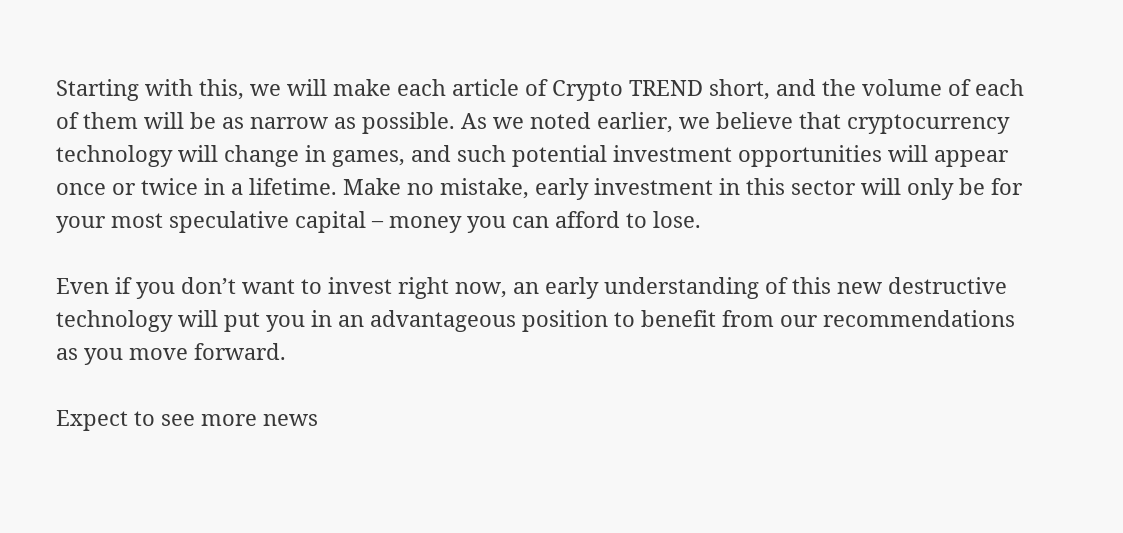Starting with this, we will make each article of Crypto TREND short, and the volume of each of them will be as narrow as possible. As we noted earlier, we believe that cryptocurrency technology will change in games, and such potential investment opportunities will appear once or twice in a lifetime. Make no mistake, early investment in this sector will only be for your most speculative capital – money you can afford to lose.

Even if you don’t want to invest right now, an early understanding of this new destructive technology will put you in an advantageous position to benefit from our recommendations as you move forward.

Expect to see more news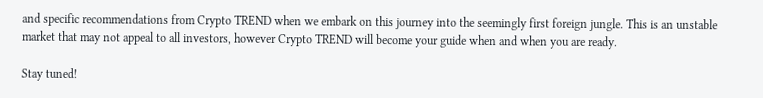and specific recommendations from Crypto TREND when we embark on this journey into the seemingly first foreign jungle. This is an unstable market that may not appeal to all investors, however Crypto TREND will become your guide when and when you are ready.

Stay tuned!